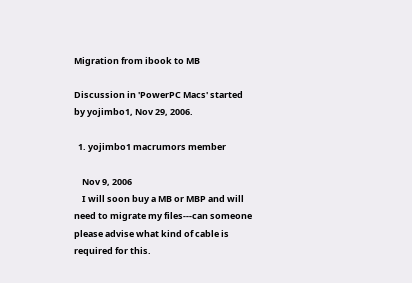Migration from ibook to MB

Discussion in 'PowerPC Macs' started by yojimbo1, Nov 29, 2006.

  1. yojimbo1 macrumors member

    Nov 9, 2006
    I will soon buy a MB or MBP and will need to migrate my files---can someone please advise what kind of cable is required for this.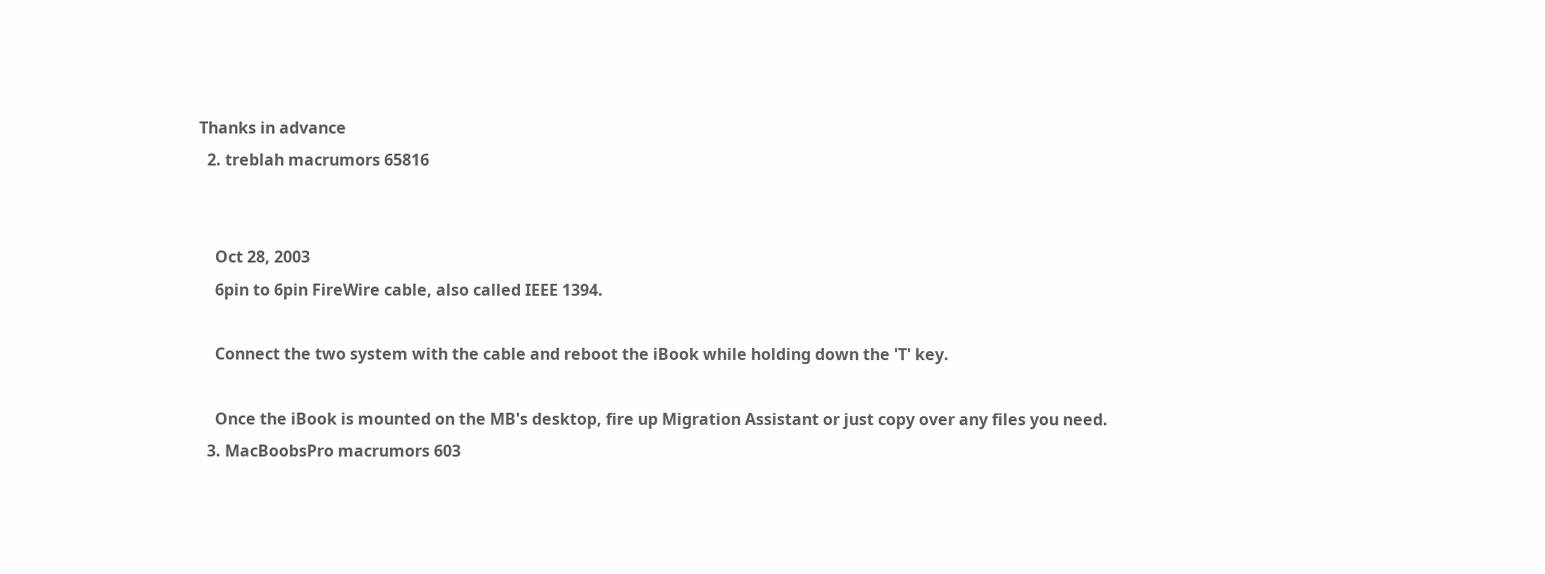Thanks in advance
  2. treblah macrumors 65816


    Oct 28, 2003
    6pin to 6pin FireWire cable, also called IEEE 1394.

    Connect the two system with the cable and reboot the iBook while holding down the 'T' key.

    Once the iBook is mounted on the MB's desktop, fire up Migration Assistant or just copy over any files you need.
  3. MacBoobsPro macrumors 603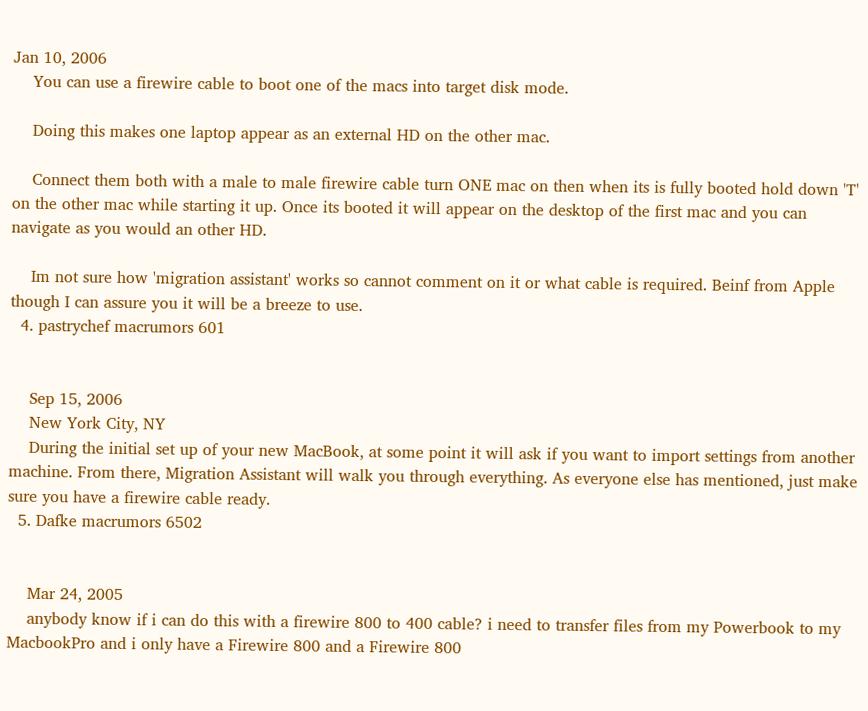Jan 10, 2006
    You can use a firewire cable to boot one of the macs into target disk mode.

    Doing this makes one laptop appear as an external HD on the other mac.

    Connect them both with a male to male firewire cable turn ONE mac on then when its is fully booted hold down 'T' on the other mac while starting it up. Once its booted it will appear on the desktop of the first mac and you can navigate as you would an other HD.

    Im not sure how 'migration assistant' works so cannot comment on it or what cable is required. Beinf from Apple though I can assure you it will be a breeze to use.
  4. pastrychef macrumors 601


    Sep 15, 2006
    New York City, NY
    During the initial set up of your new MacBook, at some point it will ask if you want to import settings from another machine. From there, Migration Assistant will walk you through everything. As everyone else has mentioned, just make sure you have a firewire cable ready.
  5. Dafke macrumors 6502


    Mar 24, 2005
    anybody know if i can do this with a firewire 800 to 400 cable? i need to transfer files from my Powerbook to my MacbookPro and i only have a Firewire 800 and a Firewire 800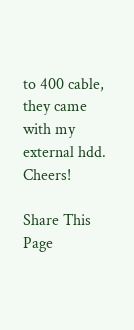to 400 cable, they came with my external hdd. Cheers!

Share This Page